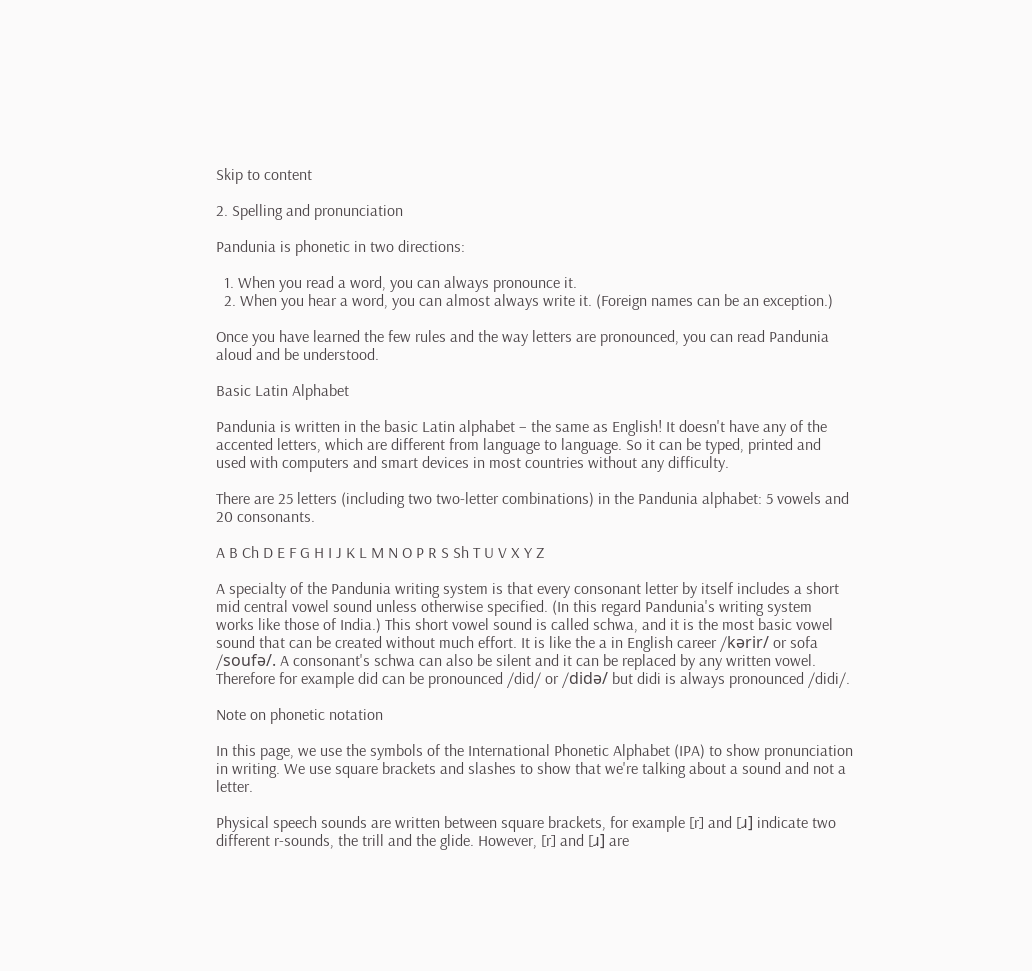Skip to content

2. Spelling and pronunciation

Pandunia is phonetic in two directions:

  1. When you read a word, you can always pronounce it.
  2. When you hear a word, you can almost always write it. (Foreign names can be an exception.)

Once you have learned the few rules and the way letters are pronounced, you can read Pandunia aloud and be understood.

Basic Latin Alphabet

Pandunia is written in the basic Latin alphabet – the same as English! It doesn't have any of the accented letters, which are different from language to language. So it can be typed, printed and used with computers and smart devices in most countries without any difficulty.

There are 25 letters (including two two-letter combinations) in the Pandunia alphabet: 5 vowels and 20 consonants.

A B Ch D E F G H I J K L M N O P R S Sh T U V X Y Z

A specialty of the Pandunia writing system is that every consonant letter by itself includes a short mid central vowel sound unless otherwise specified. (In this regard Pandunia's writing system works like those of India.) This short vowel sound is called schwa, and it is the most basic vowel sound that can be created without much effort. It is like the a in English career /kərir/ or sofa /soufə/. A consonant's schwa can also be silent and it can be replaced by any written vowel. Therefore for example did can be pronounced /did/ or /didə/ but didi is always pronounced /didi/.

Note on phonetic notation

In this page, we use the symbols of the International Phonetic Alphabet (IPA) to show pronunciation in writing. We use square brackets and slashes to show that we're talking about a sound and not a letter.

Physical speech sounds are written between square brackets, for example [r] and [ɹ] indicate two different r-sounds, the trill and the glide. However, [r] and [ɹ] are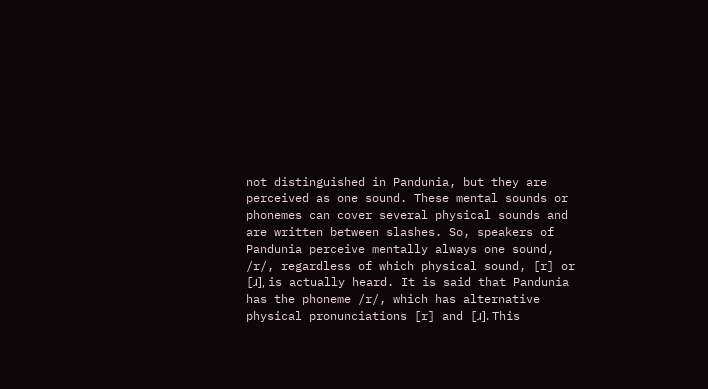not distinguished in Pandunia, but they are perceived as one sound. These mental sounds or phonemes can cover several physical sounds and are written between slashes. So, speakers of Pandunia perceive mentally always one sound, /r/, regardless of which physical sound, [r] or [ɹ], is actually heard. It is said that Pandunia has the phoneme /r/, which has alternative physical pronunciations [r] and [ɹ]. This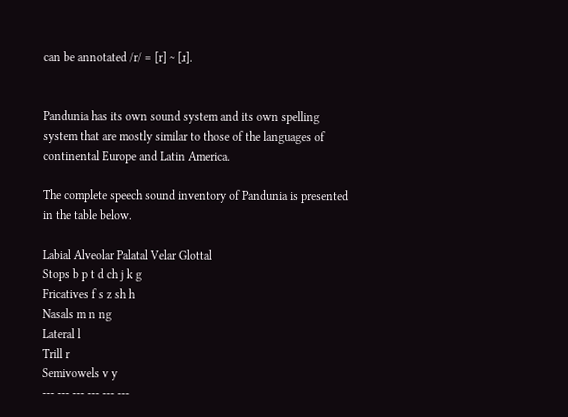can be annotated /r/ = [r] ~ [ɹ].


Pandunia has its own sound system and its own spelling system that are mostly similar to those of the languages of continental Europe and Latin America.

The complete speech sound inventory of Pandunia is presented in the table below.

Labial Alveolar Palatal Velar Glottal
Stops b p t d ch j k g
Fricatives f s z sh h
Nasals m n ng
Lateral l
Trill r
Semivowels v y
--- --- --- --- --- ---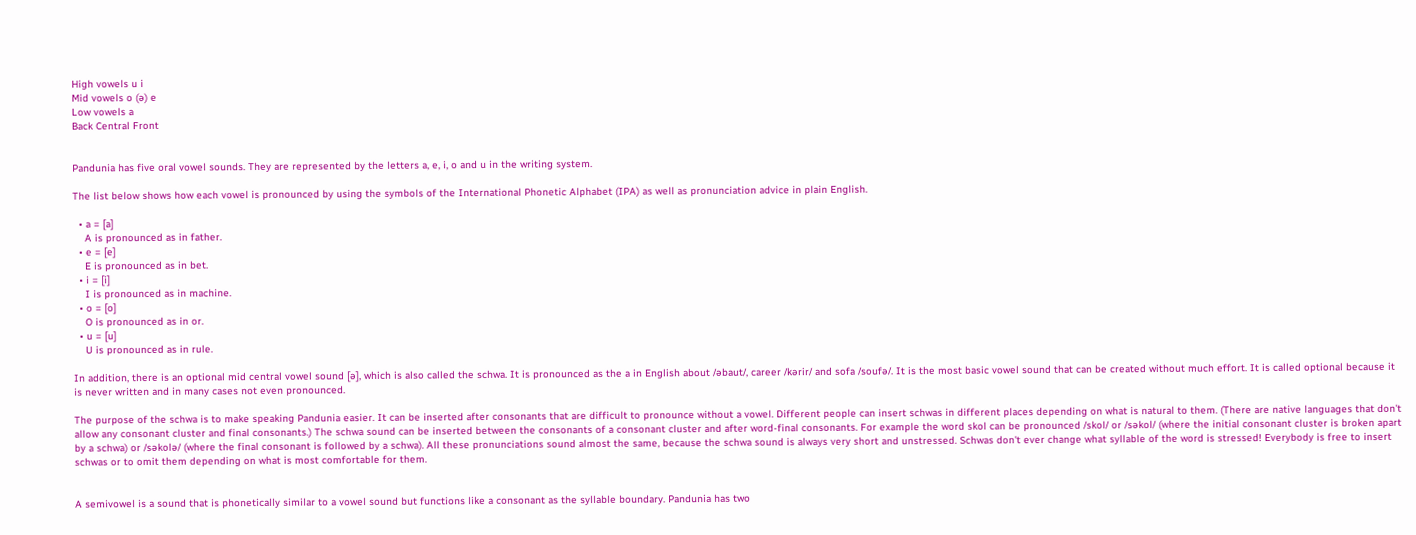High vowels u i
Mid vowels o (ə) e
Low vowels a
Back Central Front


Pandunia has five oral vowel sounds. They are represented by the letters a, e, i, o and u in the writing system.

The list below shows how each vowel is pronounced by using the symbols of the International Phonetic Alphabet (IPA) as well as pronunciation advice in plain English.

  • a = [a]
    A is pronounced as in father.
  • e = [e]
    E is pronounced as in bet.
  • i = [i]
    I is pronounced as in machine.
  • o = [o]
    O is pronounced as in or.
  • u = [u]
    U is pronounced as in rule.

In addition, there is an optional mid central vowel sound [ə], which is also called the schwa. It is pronounced as the a in English about /əbaut/, career /kərir/ and sofa /soufə/. It is the most basic vowel sound that can be created without much effort. It is called optional because it is never written and in many cases not even pronounced.

The purpose of the schwa is to make speaking Pandunia easier. It can be inserted after consonants that are difficult to pronounce without a vowel. Different people can insert schwas in different places depending on what is natural to them. (There are native languages that don't allow any consonant cluster and final consonants.) The schwa sound can be inserted between the consonants of a consonant cluster and after word-final consonants. For example the word skol can be pronounced /skol/ or /səkol/ (where the initial consonant cluster is broken apart by a schwa) or /səkolə/ (where the final consonant is followed by a schwa). All these pronunciations sound almost the same, because the schwa sound is always very short and unstressed. Schwas don't ever change what syllable of the word is stressed! Everybody is free to insert schwas or to omit them depending on what is most comfortable for them.


A semivowel is a sound that is phonetically similar to a vowel sound but functions like a consonant as the syllable boundary. Pandunia has two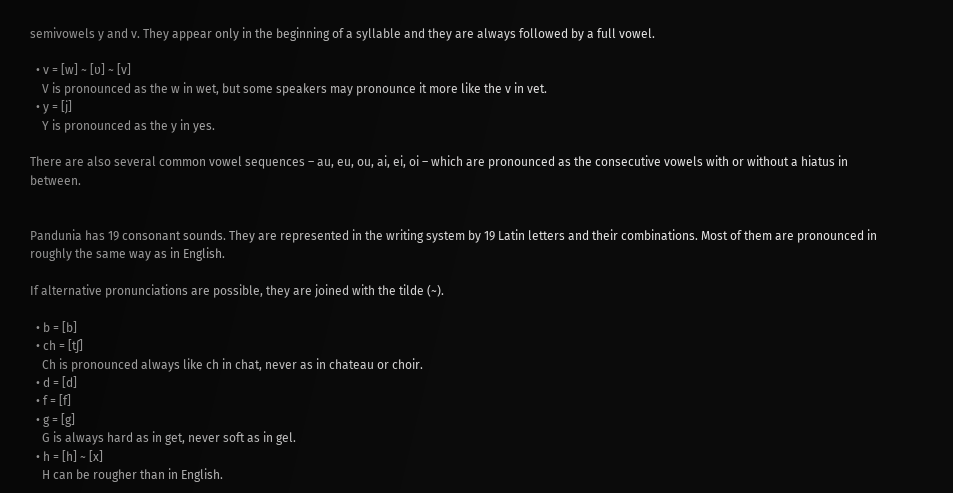semivowels y and v. They appear only in the beginning of a syllable and they are always followed by a full vowel.

  • v = [w] ~ [ʋ] ~ [v]
    V is pronounced as the w in wet, but some speakers may pronounce it more like the v in vet.
  • y = [j]
    Y is pronounced as the y in yes.

There are also several common vowel sequences – au, eu, ou, ai, ei, oi – which are pronounced as the consecutive vowels with or without a hiatus in between.


Pandunia has 19 consonant sounds. They are represented in the writing system by 19 Latin letters and their combinations. Most of them are pronounced in roughly the same way as in English.

If alternative pronunciations are possible, they are joined with the tilde (~).

  • b = [b]
  • ch = [tʃ]
    Ch is pronounced always like ch in chat, never as in chateau or choir.
  • d = [d]
  • f = [f]
  • g = [g]
    G is always hard as in get, never soft as in gel.
  • h = [h] ~ [x]
    H can be rougher than in English.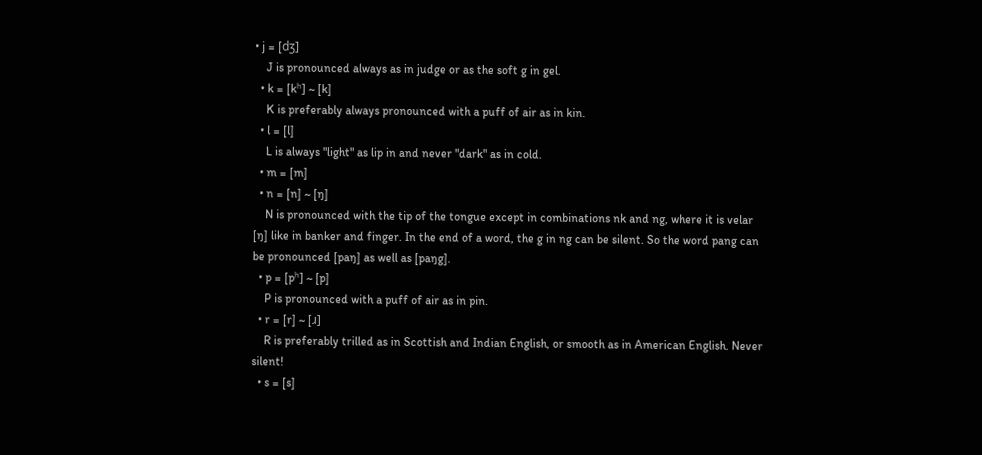• j = [dʒ]
    J is pronounced always as in judge or as the soft g in gel.
  • k = [kʰ] ~ [k]
    K is preferably always pronounced with a puff of air as in kin.
  • l = [l]
    L is always "light" as lip in and never "dark" as in cold.
  • m = [m]
  • n = [n] ~ [ŋ]
    N is pronounced with the tip of the tongue except in combinations nk and ng, where it is velar [ŋ] like in banker and finger. In the end of a word, the g in ng can be silent. So the word pang can be pronounced [paŋ] as well as [paŋg].
  • p = [pʰ] ~ [p]
    P is pronounced with a puff of air as in pin.
  • r = [r] ~ [ɹ]
    R is preferably trilled as in Scottish and Indian English, or smooth as in American English. Never silent!
  • s = [s]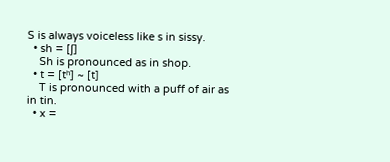S is always voiceless like s in sissy.
  • sh = [ʃ]
    Sh is pronounced as in shop.
  • t = [tʰ] ~ [t]
    T is pronounced with a puff of air as in tin.
  • x =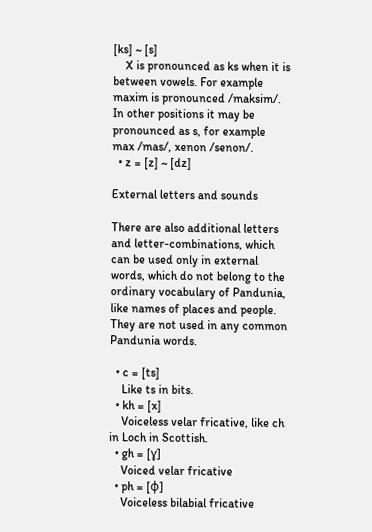[ks] ~ [s]
    X is pronounced as ks when it is between vowels. For example maxim is pronounced /maksim/. In other positions it may be pronounced as s, for example max /mas/, xenon /senon/.
  • z = [z] ~ [dz]

External letters and sounds

There are also additional letters and letter-combinations, which can be used only in external words, which do not belong to the ordinary vocabulary of Pandunia, like names of places and people. They are not used in any common Pandunia words.

  • c = [ts]
    Like ts in bits.
  • kh = [x]
    Voiceless velar fricative, like ch in Loch in Scottish.
  • gh = [ɣ]
    Voiced velar fricative
  • ph = [ɸ]
    Voiceless bilabial fricative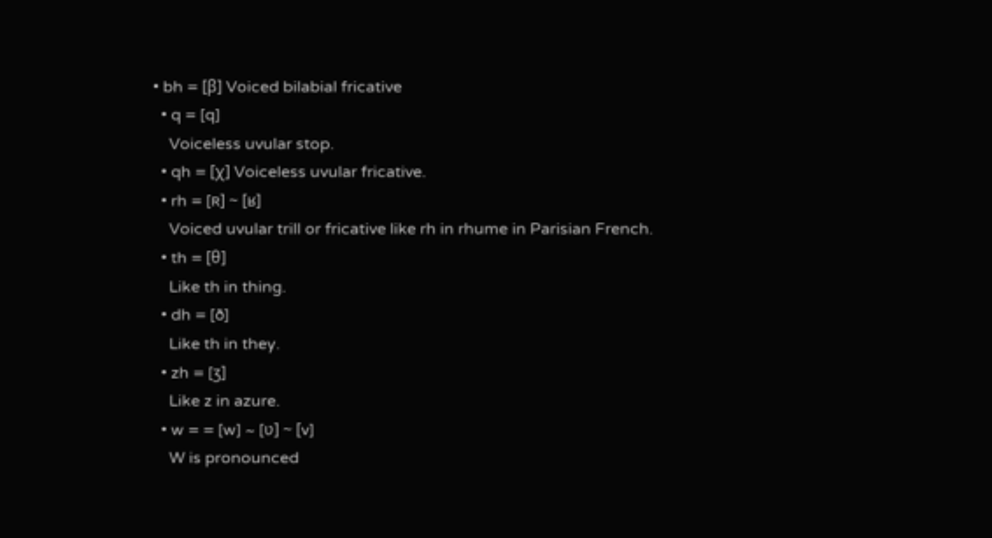• bh = [β] Voiced bilabial fricative
  • q = [q]
    Voiceless uvular stop.
  • qh = [χ] Voiceless uvular fricative.
  • rh = [ʀ] ~ [ʁ]
    Voiced uvular trill or fricative like rh in rhume in Parisian French.
  • th = [θ]
    Like th in thing.
  • dh = [ð]
    Like th in they.
  • zh = [ʒ]
    Like z in azure.
  • w = = [w] ~ [ʋ] ~ [v]
    W is pronounced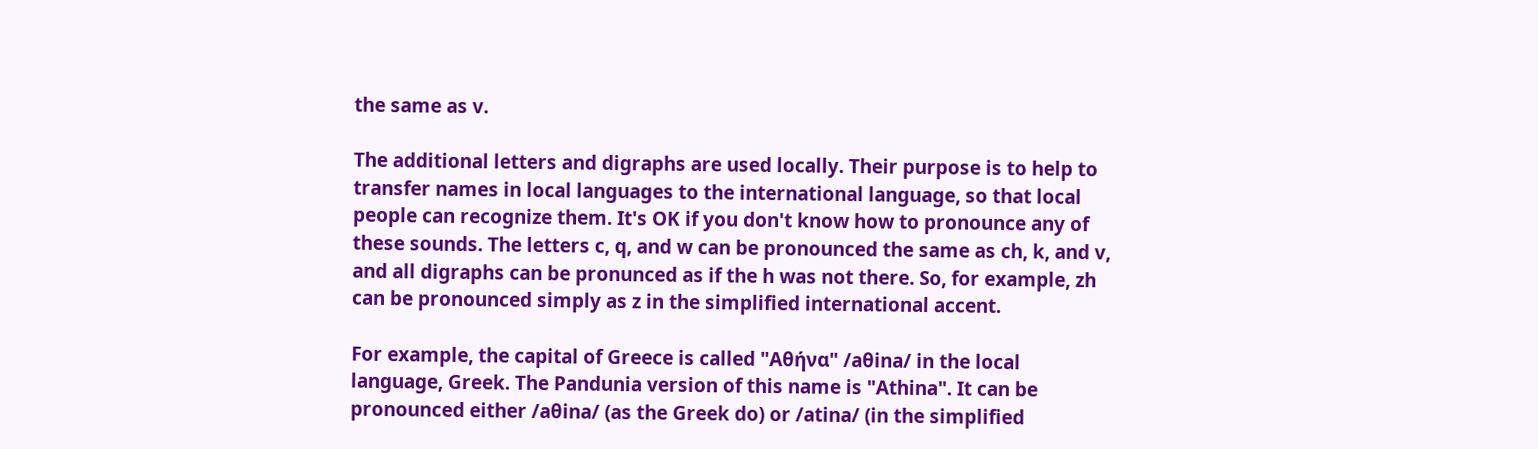the same as v.

The additional letters and digraphs are used locally. Their purpose is to help to transfer names in local languages to the international language, so that local people can recognize them. It's OK if you don't know how to pronounce any of these sounds. The letters c, q, and w can be pronounced the same as ch, k, and v, and all digraphs can be pronunced as if the h was not there. So, for example, zh can be pronounced simply as z in the simplified international accent.

For example, the capital of Greece is called "Αθήνα" /aθina/ in the local language, Greek. The Pandunia version of this name is "Athina". It can be pronounced either /aθina/ (as the Greek do) or /atina/ (in the simplified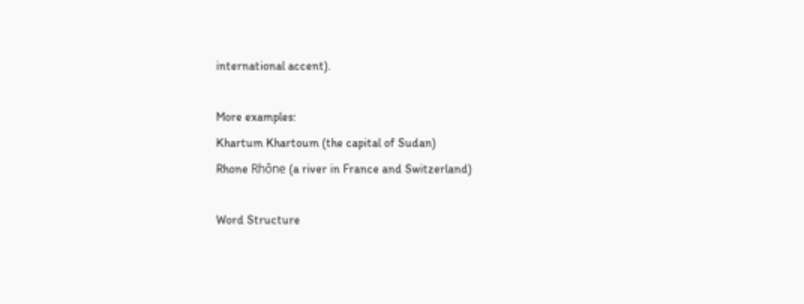international accent).

More examples:
Khartum Khartoum (the capital of Sudan)
Rhone Rhône (a river in France and Switzerland)

Word Structure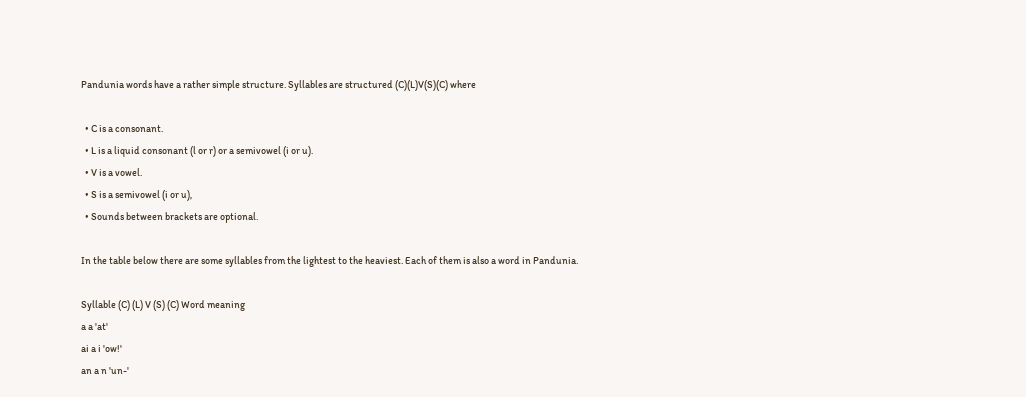Pandunia words have a rather simple structure. Syllables are structured (C)(L)V(S)(C) where

  • C is a consonant.
  • L is a liquid consonant (l or r) or a semivowel (i or u).
  • V is a vowel.
  • S is a semivowel (i or u),
  • Sounds between brackets are optional.

In the table below there are some syllables from the lightest to the heaviest. Each of them is also a word in Pandunia.

Syllable (C) (L) V (S) (C) Word meaning
a a 'at'
ai a i 'ow!'
an a n 'un-'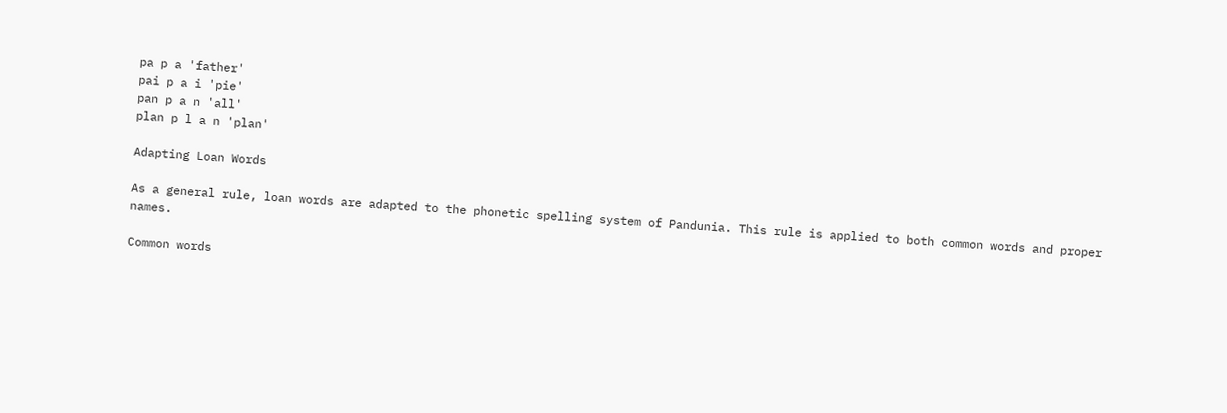pa p a 'father'
pai p a i 'pie'
pan p a n 'all'
plan p l a n 'plan'

Adapting Loan Words

As a general rule, loan words are adapted to the phonetic spelling system of Pandunia. This rule is applied to both common words and proper names.

Common words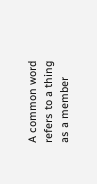A common word refers to a thing as a member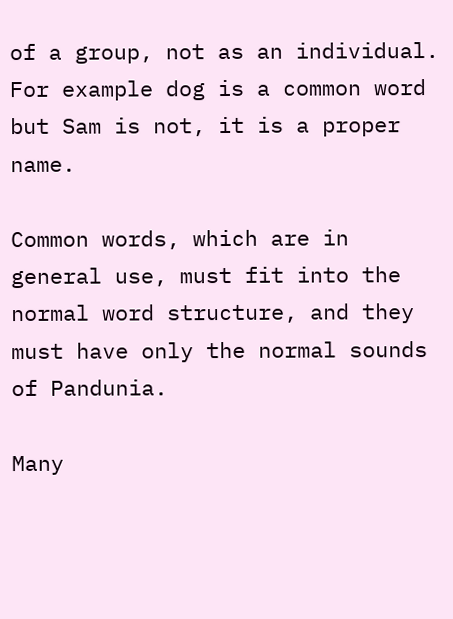of a group, not as an individual. For example dog is a common word but Sam is not, it is a proper name.

Common words, which are in general use, must fit into the normal word structure, and they must have only the normal sounds of Pandunia.

Many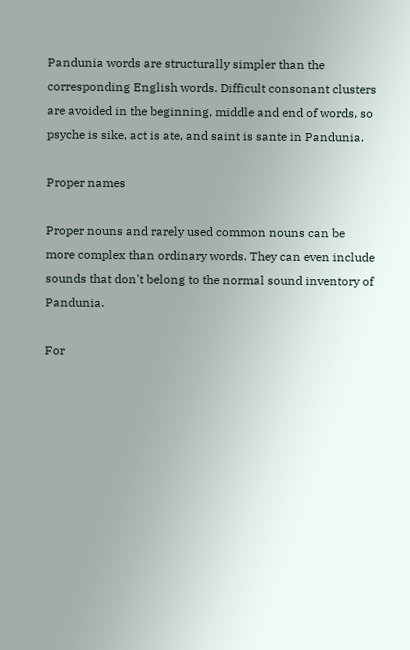Pandunia words are structurally simpler than the corresponding English words. Difficult consonant clusters are avoided in the beginning, middle and end of words, so psyche is sike, act is ate, and saint is sante in Pandunia.

Proper names

Proper nouns and rarely used common nouns can be more complex than ordinary words. They can even include sounds that don't belong to the normal sound inventory of Pandunia.

For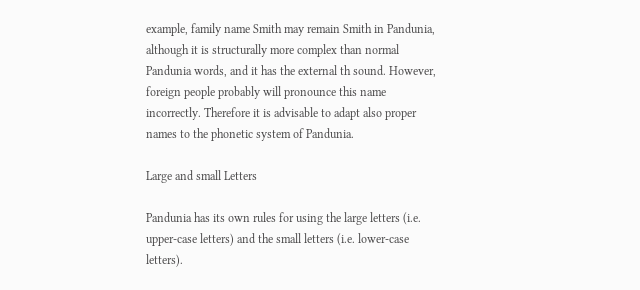example, family name Smith may remain Smith in Pandunia, although it is structurally more complex than normal Pandunia words, and it has the external th sound. However, foreign people probably will pronounce this name incorrectly. Therefore it is advisable to adapt also proper names to the phonetic system of Pandunia.

Large and small Letters

Pandunia has its own rules for using the large letters (i.e. upper-case letters) and the small letters (i.e. lower-case letters).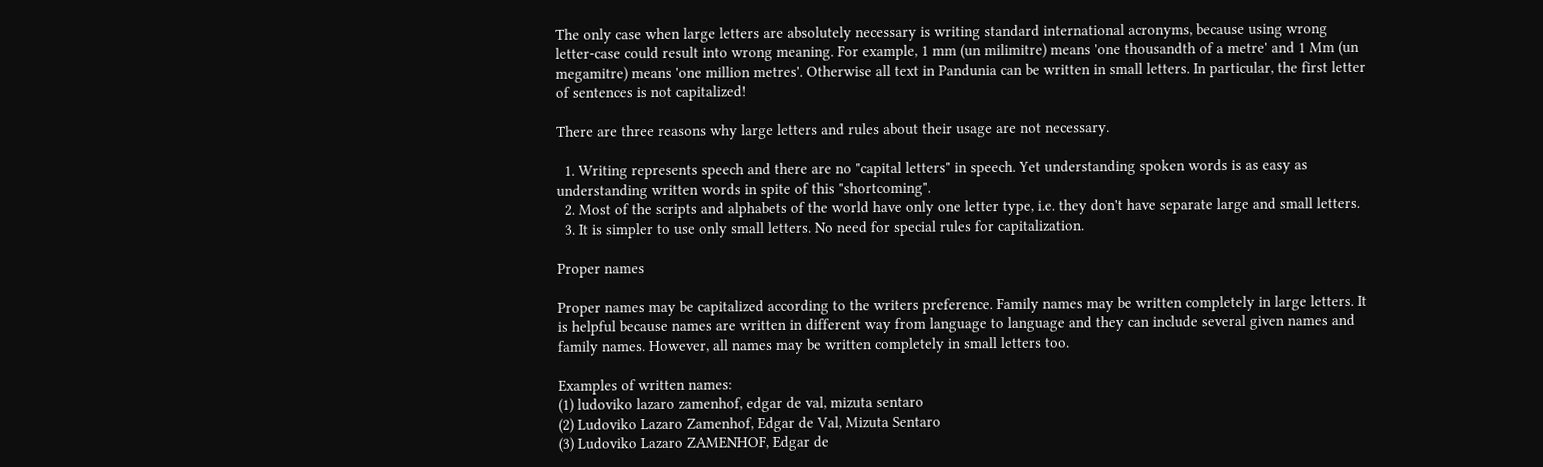The only case when large letters are absolutely necessary is writing standard international acronyms, because using wrong letter-case could result into wrong meaning. For example, 1 mm (un milimitre) means 'one thousandth of a metre' and 1 Mm (un megamitre) means 'one million metres'. Otherwise all text in Pandunia can be written in small letters. In particular, the first letter of sentences is not capitalized!

There are three reasons why large letters and rules about their usage are not necessary.

  1. Writing represents speech and there are no "capital letters" in speech. Yet understanding spoken words is as easy as understanding written words in spite of this "shortcoming".
  2. Most of the scripts and alphabets of the world have only one letter type, i.e. they don't have separate large and small letters.
  3. It is simpler to use only small letters. No need for special rules for capitalization.

Proper names

Proper names may be capitalized according to the writers preference. Family names may be written completely in large letters. It is helpful because names are written in different way from language to language and they can include several given names and family names. However, all names may be written completely in small letters too.

Examples of written names:
(1) ludoviko lazaro zamenhof, edgar de val, mizuta sentaro
(2) Ludoviko Lazaro Zamenhof, Edgar de Val, Mizuta Sentaro
(3) Ludoviko Lazaro ZAMENHOF, Edgar de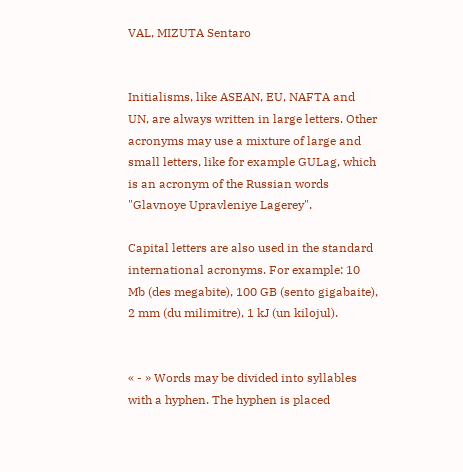VAL, MIZUTA Sentaro


Initialisms, like ASEAN, EU, NAFTA and UN, are always written in large letters. Other acronyms may use a mixture of large and small letters, like for example GULag, which is an acronym of the Russian words "Glavnoye Upravleniye Lagerey".

Capital letters are also used in the standard international acronyms. For example: 10 Mb (des megabite), 100 GB (sento gigabaite), 2 mm (du milimitre), 1 kJ (un kilojul).


« - » Words may be divided into syllables with a hyphen. The hyphen is placed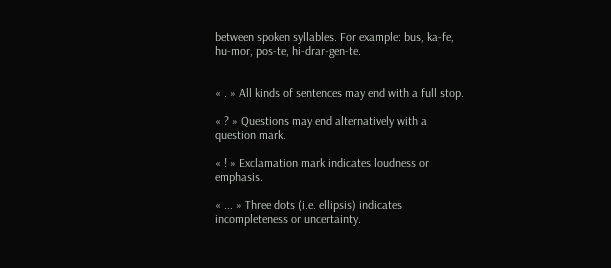between spoken syllables. For example: bus, ka-fe, hu-mor, pos-te, hi-drar-gen-te.


« . » All kinds of sentences may end with a full stop.

« ? » Questions may end alternatively with a question mark.

« ! » Exclamation mark indicates loudness or emphasis.

« ... » Three dots (i.e. ellipsis) indicates incompleteness or uncertainty.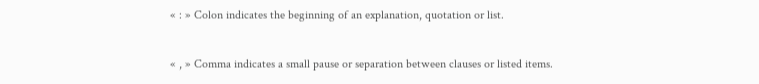« : » Colon indicates the beginning of an explanation, quotation or list.

« , » Comma indicates a small pause or separation between clauses or listed items.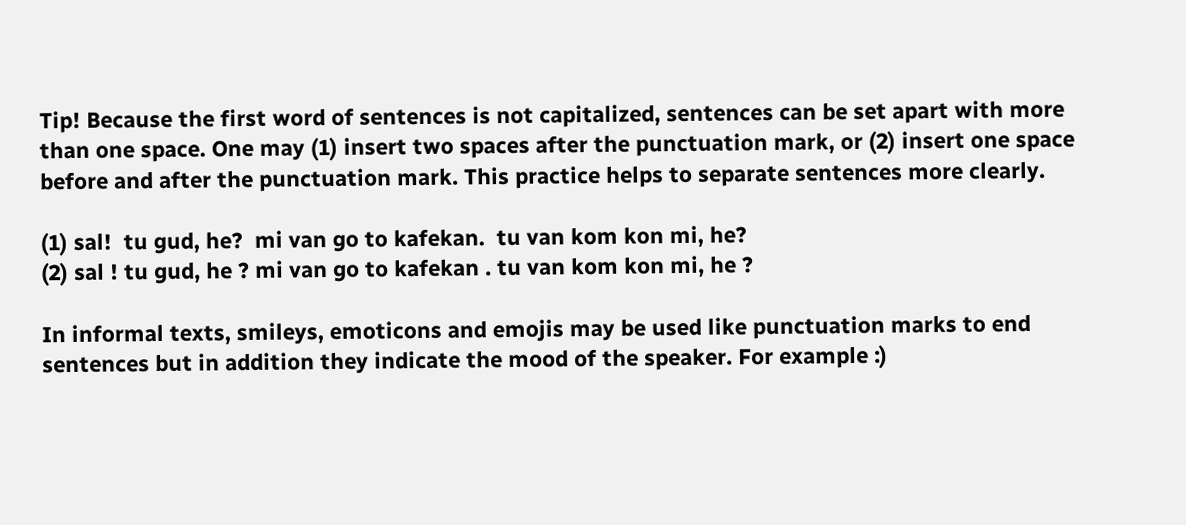Tip! Because the first word of sentences is not capitalized, sentences can be set apart with more than one space. One may (1) insert two spaces after the punctuation mark, or (2) insert one space before and after the punctuation mark. This practice helps to separate sentences more clearly.

(1) sal!  tu gud, he?  mi van go to kafekan.  tu van kom kon mi, he?
(2) sal ! tu gud, he ? mi van go to kafekan . tu van kom kon mi, he ?

In informal texts, smileys, emoticons and emojis may be used like punctuation marks to end sentences but in addition they indicate the mood of the speaker. For example :)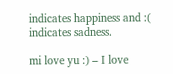indicates happiness and :( indicates sadness.

mi love yu :) – I love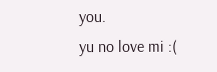you.
yu no love mi :(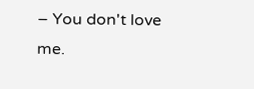– You don't love me.